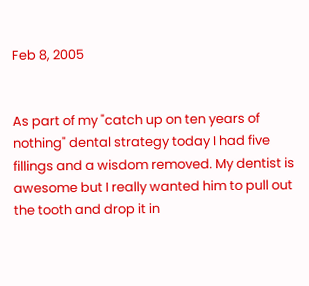Feb 8, 2005


As part of my "catch up on ten years of nothing" dental strategy today I had five fillings and a wisdom removed. My dentist is awesome but I really wanted him to pull out the tooth and drop it in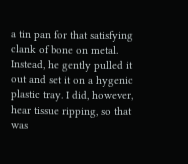a tin pan for that satisfying clank of bone on metal. Instead, he gently pulled it out and set it on a hygenic plastic tray. I did, however, hear tissue ripping, so that was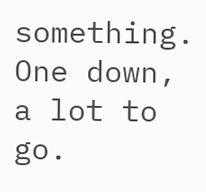something. One down, a lot to go.